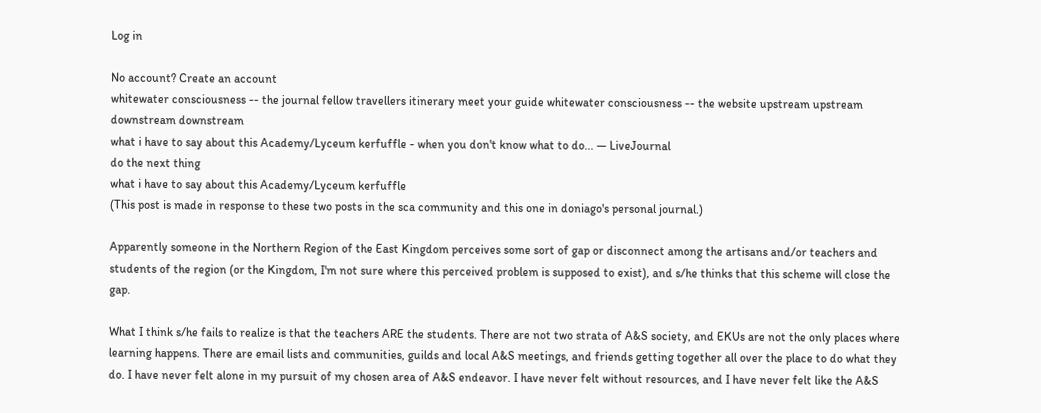Log in

No account? Create an account
whitewater consciousness -- the journal fellow travellers itinerary meet your guide whitewater consciousness -- the website upstream upstream downstream downstream
what i have to say about this Academy/Lyceum kerfuffle - when you don't know what to do... — LiveJournal
do the next thing
what i have to say about this Academy/Lyceum kerfuffle
(This post is made in response to these two posts in the sca community and this one in doniago's personal journal.)

Apparently someone in the Northern Region of the East Kingdom perceives some sort of gap or disconnect among the artisans and/or teachers and students of the region (or the Kingdom, I'm not sure where this perceived problem is supposed to exist), and s/he thinks that this scheme will close the gap.

What I think s/he fails to realize is that the teachers ARE the students. There are not two strata of A&S society, and EKUs are not the only places where learning happens. There are email lists and communities, guilds and local A&S meetings, and friends getting together all over the place to do what they do. I have never felt alone in my pursuit of my chosen area of A&S endeavor. I have never felt without resources, and I have never felt like the A&S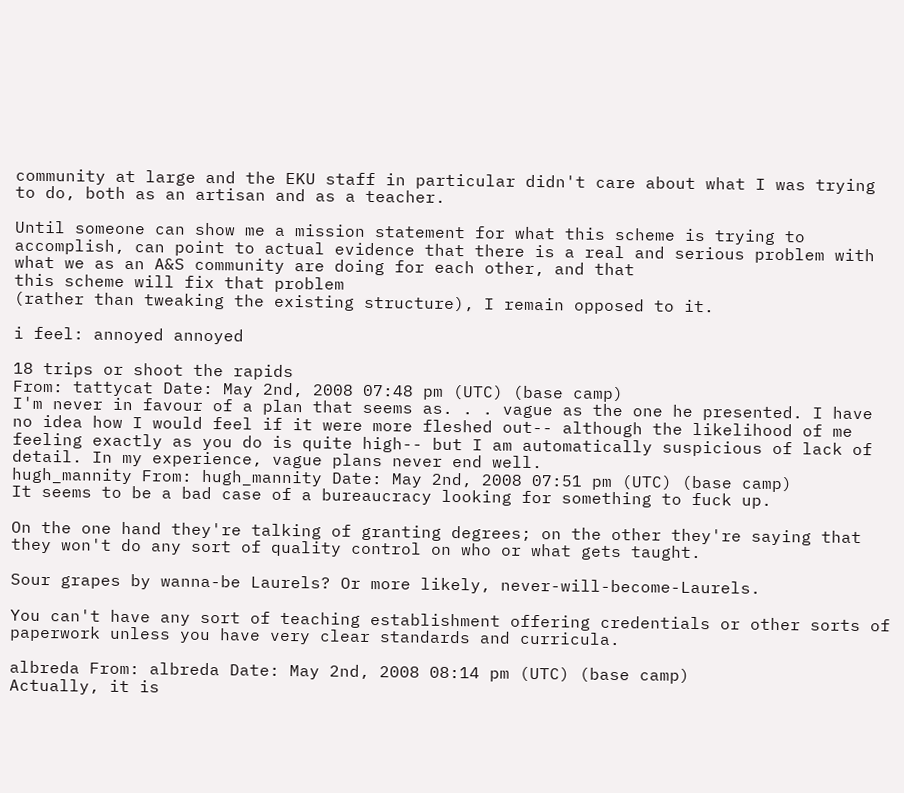community at large and the EKU staff in particular didn't care about what I was trying to do, both as an artisan and as a teacher.

Until someone can show me a mission statement for what this scheme is trying to accomplish, can point to actual evidence that there is a real and serious problem with what we as an A&S community are doing for each other, and that
this scheme will fix that problem
(rather than tweaking the existing structure), I remain opposed to it.

i feel: annoyed annoyed

18 trips or shoot the rapids
From: tattycat Date: May 2nd, 2008 07:48 pm (UTC) (base camp)
I'm never in favour of a plan that seems as. . . vague as the one he presented. I have no idea how I would feel if it were more fleshed out-- although the likelihood of me feeling exactly as you do is quite high-- but I am automatically suspicious of lack of detail. In my experience, vague plans never end well.
hugh_mannity From: hugh_mannity Date: May 2nd, 2008 07:51 pm (UTC) (base camp)
It seems to be a bad case of a bureaucracy looking for something to fuck up.

On the one hand they're talking of granting degrees; on the other they're saying that they won't do any sort of quality control on who or what gets taught.

Sour grapes by wanna-be Laurels? Or more likely, never-will-become-Laurels.

You can't have any sort of teaching establishment offering credentials or other sorts of paperwork unless you have very clear standards and curricula.

albreda From: albreda Date: May 2nd, 2008 08:14 pm (UTC) (base camp)
Actually, it is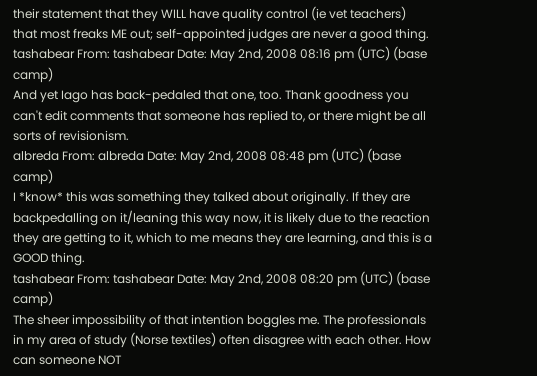their statement that they WILL have quality control (ie vet teachers) that most freaks ME out; self-appointed judges are never a good thing.
tashabear From: tashabear Date: May 2nd, 2008 08:16 pm (UTC) (base camp)
And yet Iago has back-pedaled that one, too. Thank goodness you can't edit comments that someone has replied to, or there might be all sorts of revisionism.
albreda From: albreda Date: May 2nd, 2008 08:48 pm (UTC) (base camp)
I *know* this was something they talked about originally. If they are backpedalling on it/leaning this way now, it is likely due to the reaction they are getting to it, which to me means they are learning, and this is a GOOD thing.
tashabear From: tashabear Date: May 2nd, 2008 08:20 pm (UTC) (base camp)
The sheer impossibility of that intention boggles me. The professionals in my area of study (Norse textiles) often disagree with each other. How can someone NOT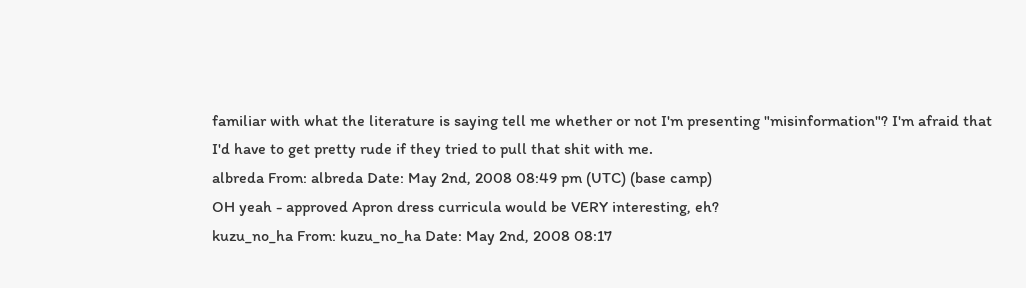familiar with what the literature is saying tell me whether or not I'm presenting "misinformation"? I'm afraid that I'd have to get pretty rude if they tried to pull that shit with me.
albreda From: albreda Date: May 2nd, 2008 08:49 pm (UTC) (base camp)
OH yeah - approved Apron dress curricula would be VERY interesting, eh?
kuzu_no_ha From: kuzu_no_ha Date: May 2nd, 2008 08:17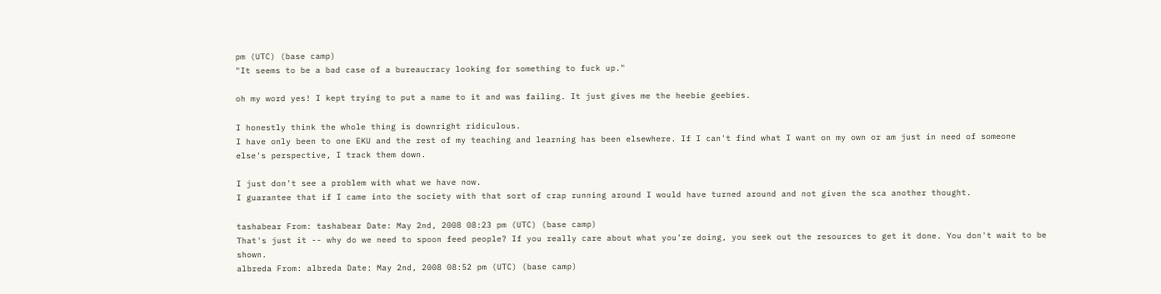pm (UTC) (base camp)
"It seems to be a bad case of a bureaucracy looking for something to fuck up."

oh my word yes! I kept trying to put a name to it and was failing. It just gives me the heebie geebies.

I honestly think the whole thing is downright ridiculous.
I have only been to one EKU and the rest of my teaching and learning has been elsewhere. If I can't find what I want on my own or am just in need of someone else's perspective, I track them down.

I just don't see a problem with what we have now.
I guarantee that if I came into the society with that sort of crap running around I would have turned around and not given the sca another thought.

tashabear From: tashabear Date: May 2nd, 2008 08:23 pm (UTC) (base camp)
That's just it -- why do we need to spoon feed people? If you really care about what you're doing, you seek out the resources to get it done. You don't wait to be shown.
albreda From: albreda Date: May 2nd, 2008 08:52 pm (UTC) (base camp)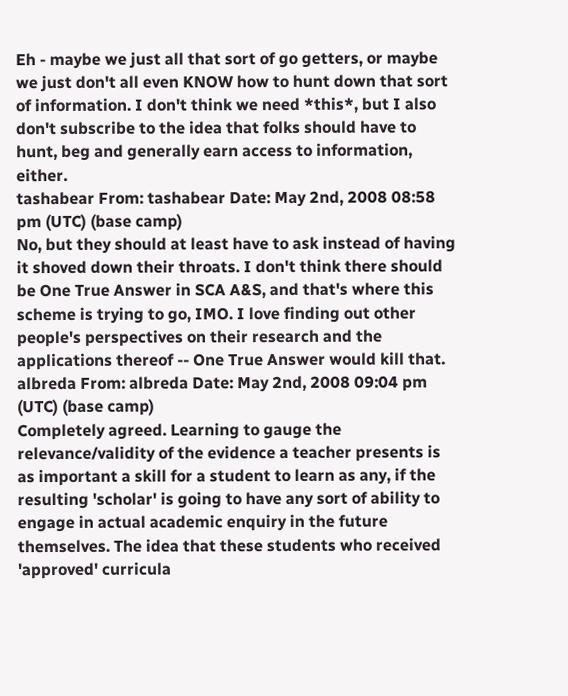Eh - maybe we just all that sort of go getters, or maybe we just don't all even KNOW how to hunt down that sort of information. I don't think we need *this*, but I also don't subscribe to the idea that folks should have to hunt, beg and generally earn access to information, either.
tashabear From: tashabear Date: May 2nd, 2008 08:58 pm (UTC) (base camp)
No, but they should at least have to ask instead of having it shoved down their throats. I don't think there should be One True Answer in SCA A&S, and that's where this scheme is trying to go, IMO. I love finding out other people's perspectives on their research and the applications thereof -- One True Answer would kill that.
albreda From: albreda Date: May 2nd, 2008 09:04 pm (UTC) (base camp)
Completely agreed. Learning to gauge the relevance/validity of the evidence a teacher presents is as important a skill for a student to learn as any, if the resulting 'scholar' is going to have any sort of ability to engage in actual academic enquiry in the future themselves. The idea that these students who received 'approved' curricula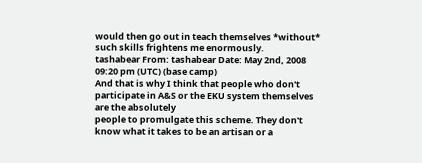would then go out in teach themselves *without* such skills frightens me enormously.
tashabear From: tashabear Date: May 2nd, 2008 09:20 pm (UTC) (base camp)
And that is why I think that people who don't participate in A&S or the EKU system themselves are the absolutely
people to promulgate this scheme. They don't know what it takes to be an artisan or a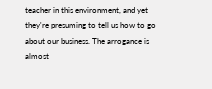teacher in this environment, and yet they're presuming to tell us how to go about our business. The arrogance is almost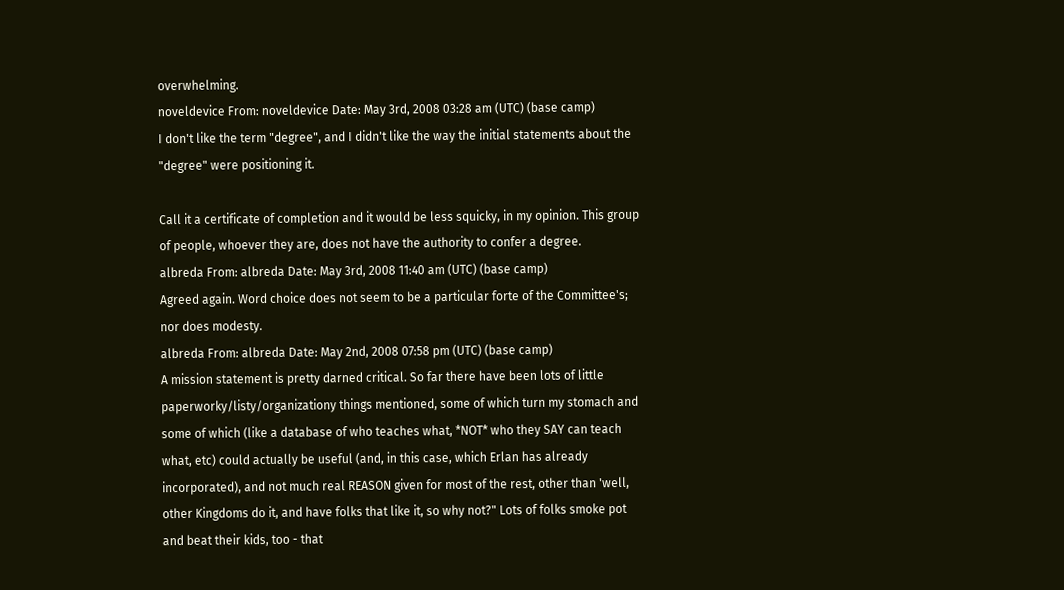overwhelming.
noveldevice From: noveldevice Date: May 3rd, 2008 03:28 am (UTC) (base camp)
I don't like the term "degree", and I didn't like the way the initial statements about the "degree" were positioning it.

Call it a certificate of completion and it would be less squicky, in my opinion. This group of people, whoever they are, does not have the authority to confer a degree.
albreda From: albreda Date: May 3rd, 2008 11:40 am (UTC) (base camp)
Agreed again. Word choice does not seem to be a particular forte of the Committee's; nor does modesty.
albreda From: albreda Date: May 2nd, 2008 07:58 pm (UTC) (base camp)
A mission statement is pretty darned critical. So far there have been lots of little paperworky/listy/organizationy things mentioned, some of which turn my stomach and some of which (like a database of who teaches what, *NOT* who they SAY can teach what, etc) could actually be useful (and, in this case, which Erlan has already incorporated), and not much real REASON given for most of the rest, other than 'well, other Kingdoms do it, and have folks that like it, so why not?" Lots of folks smoke pot and beat their kids, too - that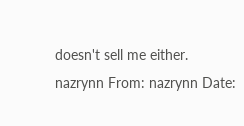doesn't sell me either.
nazrynn From: nazrynn Date: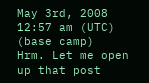May 3rd, 2008 12:57 am (UTC) (base camp)
Hrm. Let me open up that post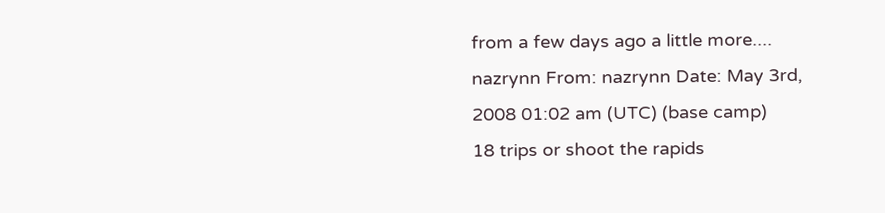from a few days ago a little more....
nazrynn From: nazrynn Date: May 3rd, 2008 01:02 am (UTC) (base camp)
18 trips or shoot the rapids